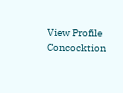View Profile Concocktion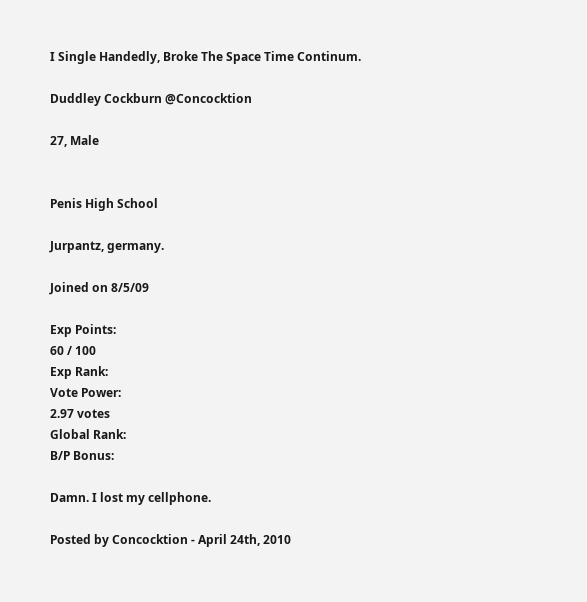I Single Handedly, Broke The Space Time Continum.

Duddley Cockburn @Concocktion

27, Male


Penis High School

Jurpantz, germany.

Joined on 8/5/09

Exp Points:
60 / 100
Exp Rank:
Vote Power:
2.97 votes
Global Rank:
B/P Bonus:

Damn. I lost my cellphone.

Posted by Concocktion - April 24th, 2010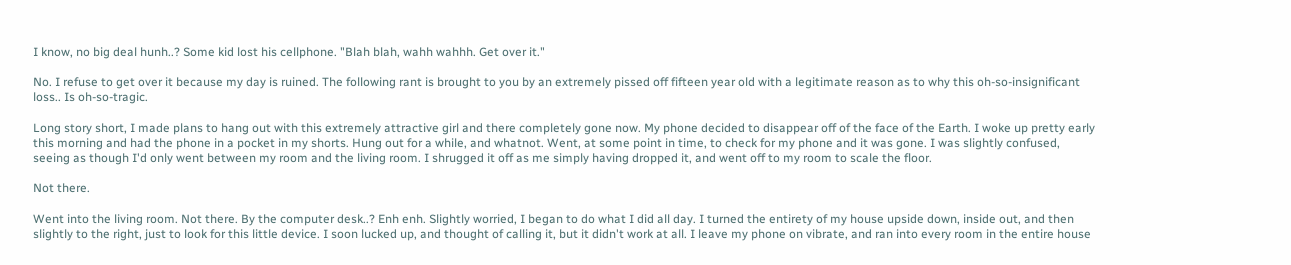I know, no big deal hunh..? Some kid lost his cellphone. "Blah blah, wahh wahhh. Get over it."

No. I refuse to get over it because my day is ruined. The following rant is brought to you by an extremely pissed off fifteen year old with a legitimate reason as to why this oh-so-insignificant loss.. Is oh-so-tragic.

Long story short, I made plans to hang out with this extremely attractive girl and there completely gone now. My phone decided to disappear off of the face of the Earth. I woke up pretty early this morning and had the phone in a pocket in my shorts. Hung out for a while, and whatnot. Went, at some point in time, to check for my phone and it was gone. I was slightly confused, seeing as though I'd only went between my room and the living room. I shrugged it off as me simply having dropped it, and went off to my room to scale the floor.

Not there.

Went into the living room. Not there. By the computer desk..? Enh enh. Slightly worried, I began to do what I did all day. I turned the entirety of my house upside down, inside out, and then slightly to the right, just to look for this little device. I soon lucked up, and thought of calling it, but it didn't work at all. I leave my phone on vibrate, and ran into every room in the entire house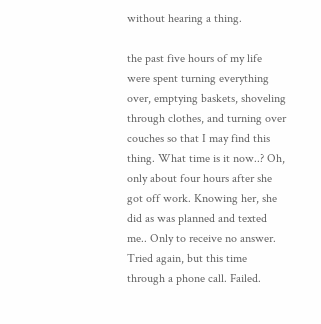without hearing a thing.

the past five hours of my life were spent turning everything over, emptying baskets, shoveling through clothes, and turning over couches so that I may find this thing. What time is it now..? Oh, only about four hours after she got off work. Knowing her, she did as was planned and texted me.. Only to receive no answer. Tried again, but this time through a phone call. Failed.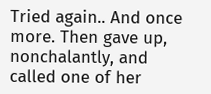Tried again.. And once more. Then gave up, nonchalantly, and called one of her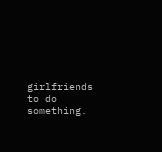girlfriends to do something.